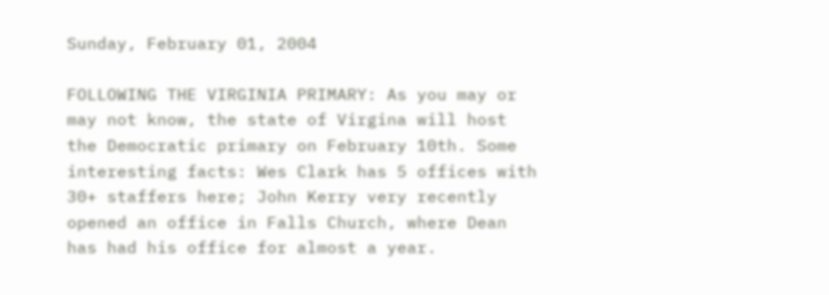Sunday, February 01, 2004

FOLLOWING THE VIRGINIA PRIMARY: As you may or may not know, the state of Virgina will host the Democratic primary on February 10th. Some interesting facts: Wes Clark has 5 offices with 30+ staffers here; John Kerry very recently opened an office in Falls Church, where Dean has had his office for almost a year.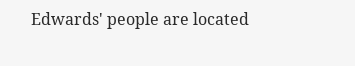Edwards' people are located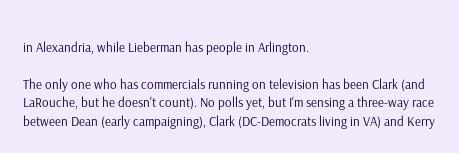in Alexandria, while Lieberman has people in Arlington.

The only one who has commercials running on television has been Clark (and LaRouche, but he doesn't count). No polls yet, but I'm sensing a three-way race between Dean (early campaigning), Clark (DC-Democrats living in VA) and Kerry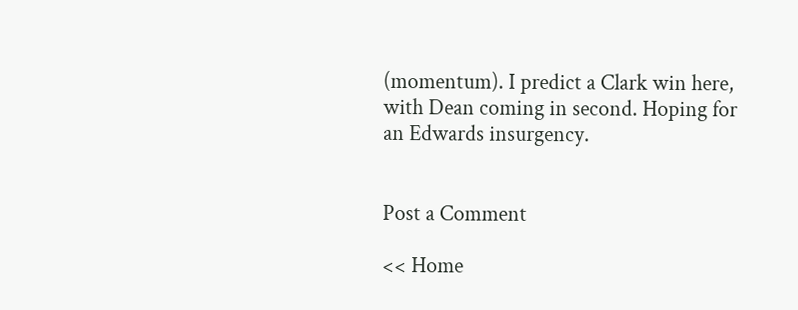(momentum). I predict a Clark win here, with Dean coming in second. Hoping for an Edwards insurgency.


Post a Comment

<< Home